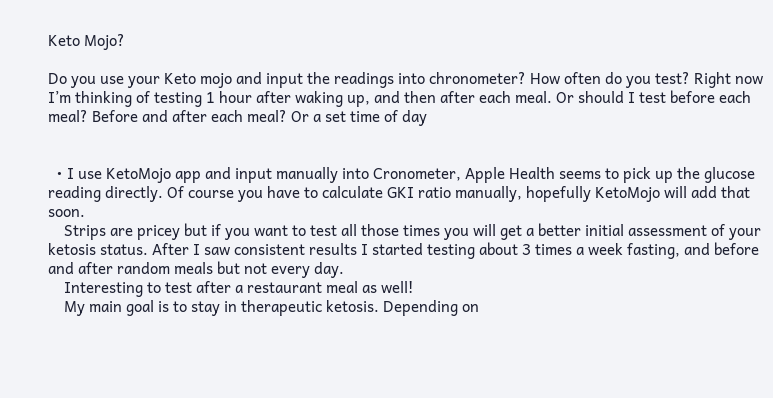Keto Mojo?

Do you use your Keto mojo and input the readings into chronometer? How often do you test? Right now I’m thinking of testing 1 hour after waking up, and then after each meal. Or should I test before each meal? Before and after each meal? Or a set time of day


  • I use KetoMojo app and input manually into Cronometer, Apple Health seems to pick up the glucose reading directly. Of course you have to calculate GKI ratio manually, hopefully KetoMojo will add that soon.
    Strips are pricey but if you want to test all those times you will get a better initial assessment of your ketosis status. After I saw consistent results I started testing about 3 times a week fasting, and before and after random meals but not every day.
    Interesting to test after a restaurant meal as well!
    My main goal is to stay in therapeutic ketosis. Depending on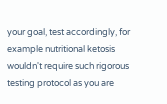your goal, test accordingly, for example nutritional ketosis wouldn't require such rigorous testing protocol as you are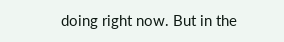doing right now. But in the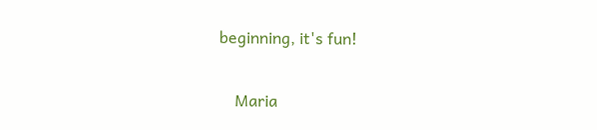beginning, it's fun!

    Maria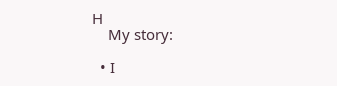H
    My story:

  • I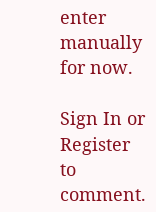enter manually for now.

Sign In or Register to comment.